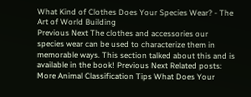What Kind of Clothes Does Your Species Wear? - The Art of World Building
Previous Next The clothes and accessories our species wear can be used to characterize them in memorable ways. This section talked about this and is available in the book! Previous Next Related posts: More Animal Classification Tips What Does Your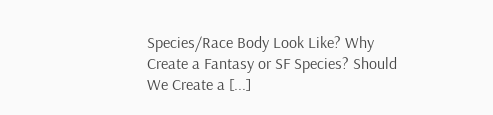Species/Race Body Look Like? Why Create a Fantasy or SF Species? Should We Create a [...]